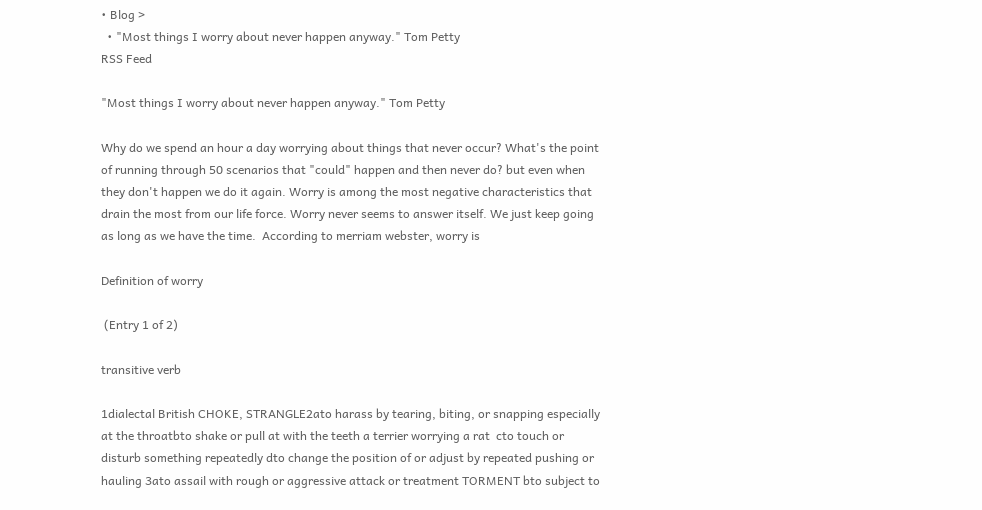• Blog >
  • "Most things I worry about never happen anyway." Tom Petty
RSS Feed

"Most things I worry about never happen anyway." Tom Petty

Why do we spend an hour a day worrying about things that never occur? What's the point of running through 50 scenarios that "could" happen and then never do? but even when they don't happen we do it again. Worry is among the most negative characteristics that drain the most from our life force. Worry never seems to answer itself. We just keep going as long as we have the time.  According to merriam webster, worry is

Definition of worry

 (Entry 1 of 2)

transitive verb

1dialectal British CHOKE, STRANGLE2ato harass by tearing, biting, or snapping especially at the throatbto shake or pull at with the teeth a terrier worrying a rat  cto touch or disturb something repeatedly dto change the position of or adjust by repeated pushing or hauling 3ato assail with rough or aggressive attack or treatment TORMENT bto subject to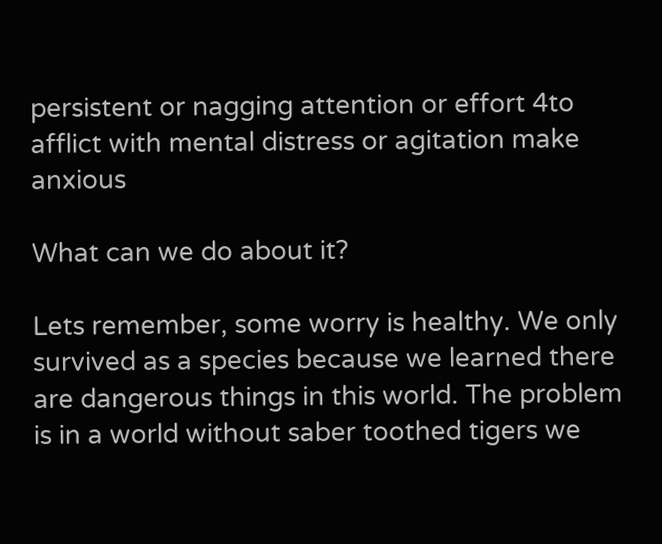persistent or nagging attention or effort 4to afflict with mental distress or agitation make anxious

What can we do about it?

Lets remember, some worry is healthy. We only survived as a species because we learned there are dangerous things in this world. The problem is in a world without saber toothed tigers we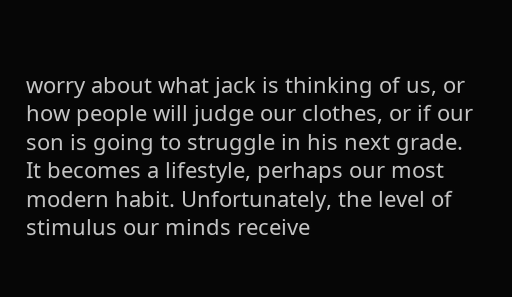worry about what jack is thinking of us, or how people will judge our clothes, or if our son is going to struggle in his next grade. It becomes a lifestyle, perhaps our most modern habit. Unfortunately, the level of stimulus our minds receive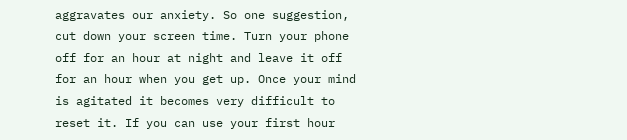aggravates our anxiety. So one suggestion, cut down your screen time. Turn your phone off for an hour at night and leave it off for an hour when you get up. Once your mind is agitated it becomes very difficult to reset it. If you can use your first hour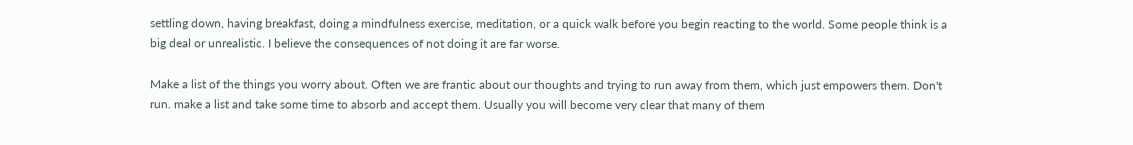settling down, having breakfast, doing a mindfulness exercise, meditation, or a quick walk before you begin reacting to the world. Some people think is a big deal or unrealistic. I believe the consequences of not doing it are far worse.

Make a list of the things you worry about. Often we are frantic about our thoughts and trying to run away from them, which just empowers them. Don't run. make a list and take some time to absorb and accept them. Usually you will become very clear that many of them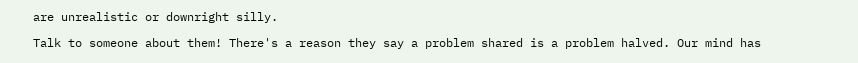are unrealistic or downright silly.

Talk to someone about them! There's a reason they say a problem shared is a problem halved. Our mind has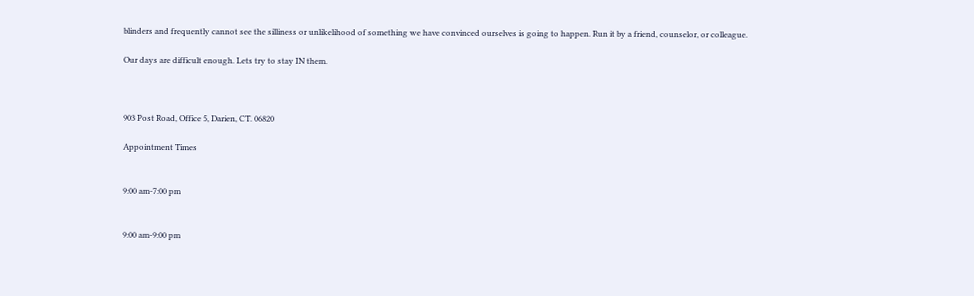blinders and frequently cannot see the silliness or unlikelihood of something we have convinced ourselves is going to happen. Run it by a friend, counselor, or colleague.

Our days are difficult enough. Lets try to stay IN them.



903 Post Road, Office 5, Darien, CT. 06820

Appointment Times


9:00 am-7:00 pm


9:00 am-9:00 pm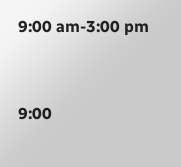9:00 am-3:00 pm


9:00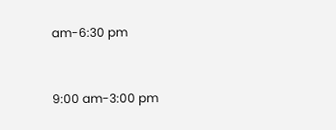am-6:30 pm


9:00 am-3:00 pm